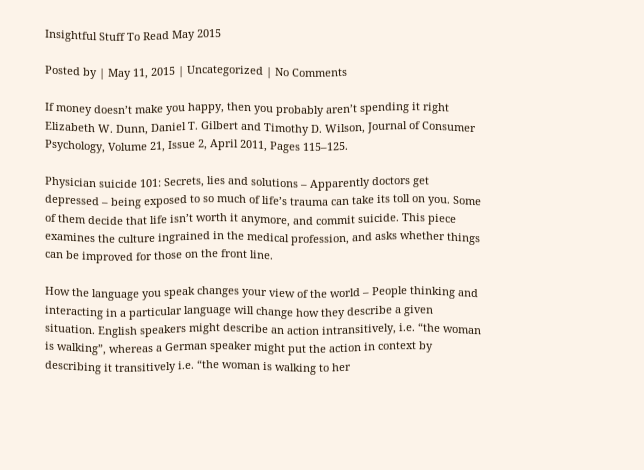Insightful Stuff To Read May 2015

Posted by | May 11, 2015 | Uncategorized | No Comments

If money doesn’t make you happy, then you probably aren’t spending it right Elizabeth W. Dunn, Daniel T. Gilbert and Timothy D. Wilson, Journal of Consumer Psychology, Volume 21, Issue 2, April 2011, Pages 115–125.

Physician suicide 101: Secrets, lies and solutions – Apparently doctors get depressed – being exposed to so much of life’s trauma can take its toll on you. Some of them decide that life isn’t worth it anymore, and commit suicide. This piece examines the culture ingrained in the medical profession, and asks whether things can be improved for those on the front line.

How the language you speak changes your view of the world – People thinking and interacting in a particular language will change how they describe a given situation. English speakers might describe an action intransitively, i.e. “the woman is walking”, whereas a German speaker might put the action in context by describing it transitively i.e. “the woman is walking to her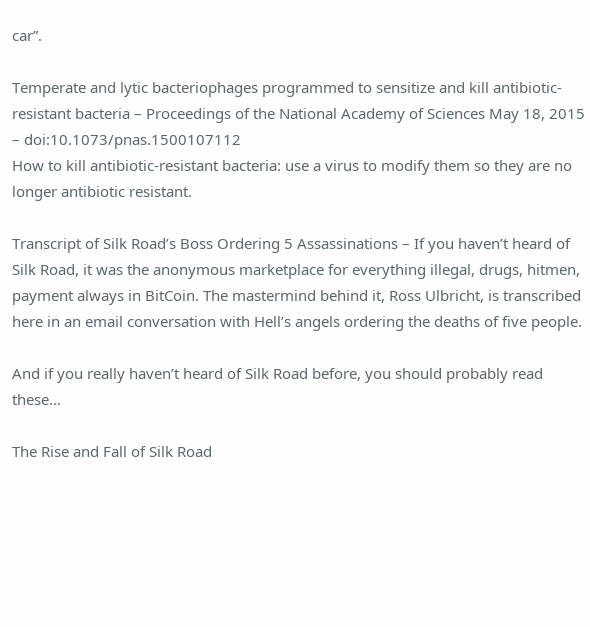car”.

Temperate and lytic bacteriophages programmed to sensitize and kill antibiotic-resistant bacteria – Proceedings of the National Academy of Sciences May 18, 2015 – doi:10.1073/pnas.1500107112
How to kill antibiotic-resistant bacteria: use a virus to modify them so they are no longer antibiotic resistant.

Transcript of Silk Road’s Boss Ordering 5 Assassinations – If you haven’t heard of Silk Road, it was the anonymous marketplace for everything illegal, drugs, hitmen, payment always in BitCoin. The mastermind behind it, Ross Ulbricht, is transcribed here in an email conversation with Hell’s angels ordering the deaths of five people.

And if you really haven’t heard of Silk Road before, you should probably read these…

The Rise and Fall of Silk Road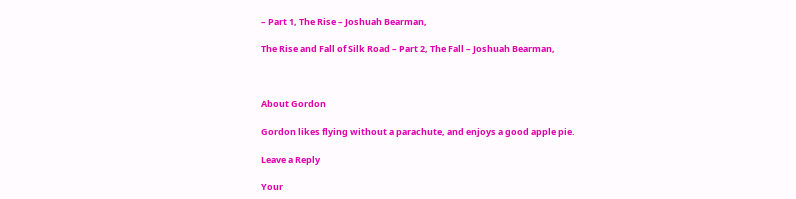– Part 1, The Rise – Joshuah Bearman,

The Rise and Fall of Silk Road – Part 2, The Fall – Joshuah Bearman,



About Gordon

Gordon likes flying without a parachute, and enjoys a good apple pie.

Leave a Reply

Your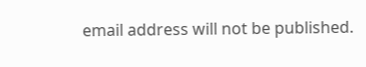email address will not be published.